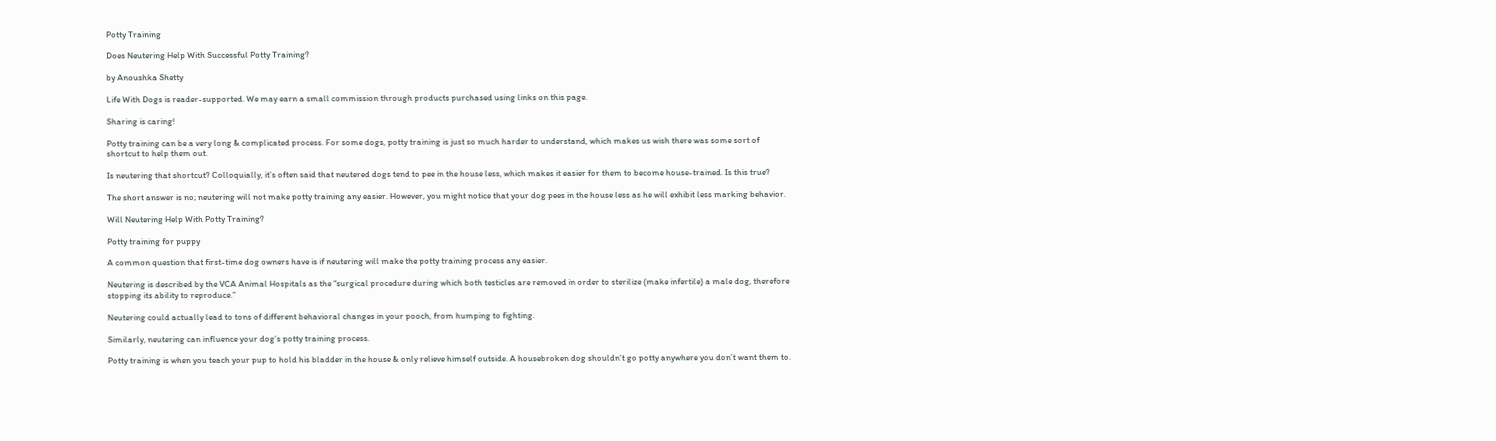Potty Training

Does Neutering Help With Successful Potty Training?

by Anoushka Shetty

Life With Dogs is reader-supported. We may earn a small commission through products purchased using links on this page.

Sharing is caring!

Potty training can be a very long & complicated process. For some dogs, potty training is just so much harder to understand, which makes us wish there was some sort of shortcut to help them out.

Is neutering that shortcut? Colloquially, it’s often said that neutered dogs tend to pee in the house less, which makes it easier for them to become house-trained. Is this true?

The short answer is no; neutering will not make potty training any easier. However, you might notice that your dog pees in the house less as he will exhibit less marking behavior.

Will Neutering Help With Potty Training?

Potty training for puppy

A common question that first-time dog owners have is if neutering will make the potty training process any easier.

Neutering is described by the VCA Animal Hospitals as the “surgical procedure during which both testicles are removed in order to sterilize (make infertile) a male dog, therefore stopping its ability to reproduce.”

Neutering could actually lead to tons of different behavioral changes in your pooch, from humping to fighting.

Similarly, neutering can influence your dog’s potty training process.

Potty training is when you teach your pup to hold his bladder in the house & only relieve himself outside. A housebroken dog shouldn’t go potty anywhere you don’t want them to.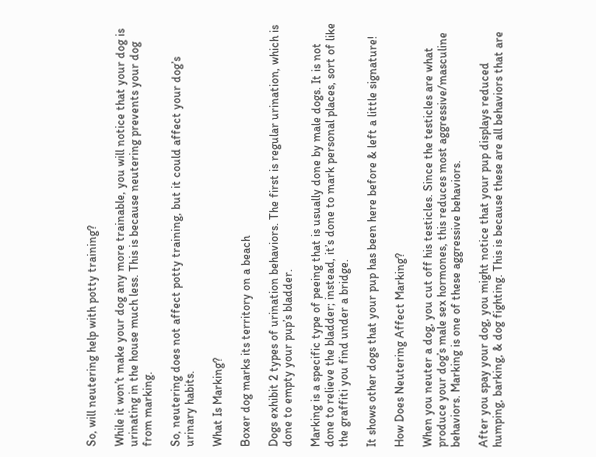So, will neutering help with potty training?

While it won’t make your dog any more trainable, you will notice that your dog is urinating in the house much less. This is because neutering prevents your dog from marking.

So, neutering does not affect potty training, but it could affect your dog’s urinary habits.

What Is Marking?

Boxer dog marks its territory on a beach

Dogs exhibit 2 types of urination behaviors. The first is regular urination, which is done to empty your pup’s bladder.

Marking is a specific type of peeing that is usually done by male dogs. It is not done to relieve the bladder; instead, it’s done to mark personal places, sort of like the graffiti you find under a bridge.

It shows other dogs that your pup has been here before & left a little signature!

How Does Neutering Affect Marking?

When you neuter a dog, you cut off his testicles. Since the testicles are what produce your dog’s male sex hormones, this reduces most aggressive/masculine behaviors. Marking is one of these aggressive behaviors.

After you spay your dog, you might notice that your pup displays reduced humping, barking, & dog fighting. This is because these are all behaviors that are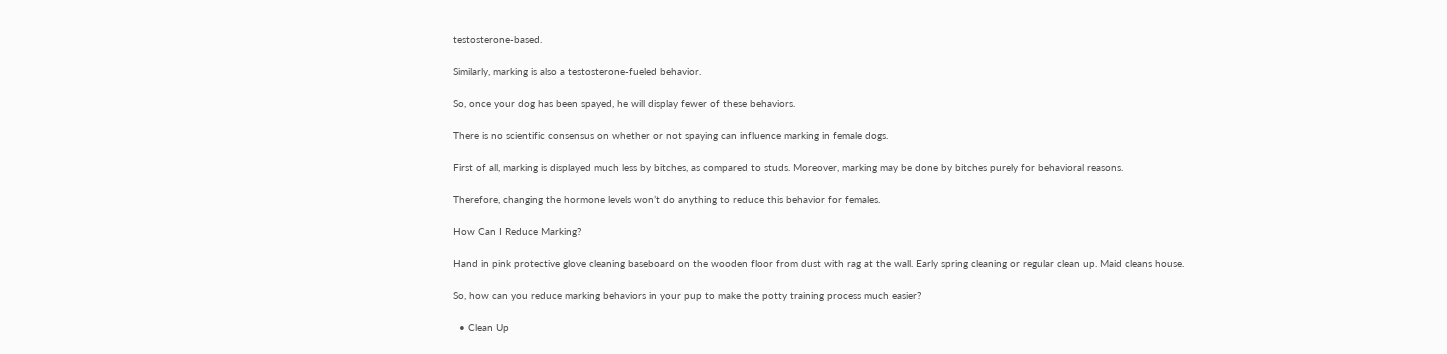testosterone-based.

Similarly, marking is also a testosterone-fueled behavior.

So, once your dog has been spayed, he will display fewer of these behaviors.

There is no scientific consensus on whether or not spaying can influence marking in female dogs.

First of all, marking is displayed much less by bitches, as compared to studs. Moreover, marking may be done by bitches purely for behavioral reasons.

Therefore, changing the hormone levels won’t do anything to reduce this behavior for females.

How Can I Reduce Marking?

Hand in pink protective glove cleaning baseboard on the wooden floor from dust with rag at the wall. Early spring cleaning or regular clean up. Maid cleans house.

So, how can you reduce marking behaviors in your pup to make the potty training process much easier?

  • Clean Up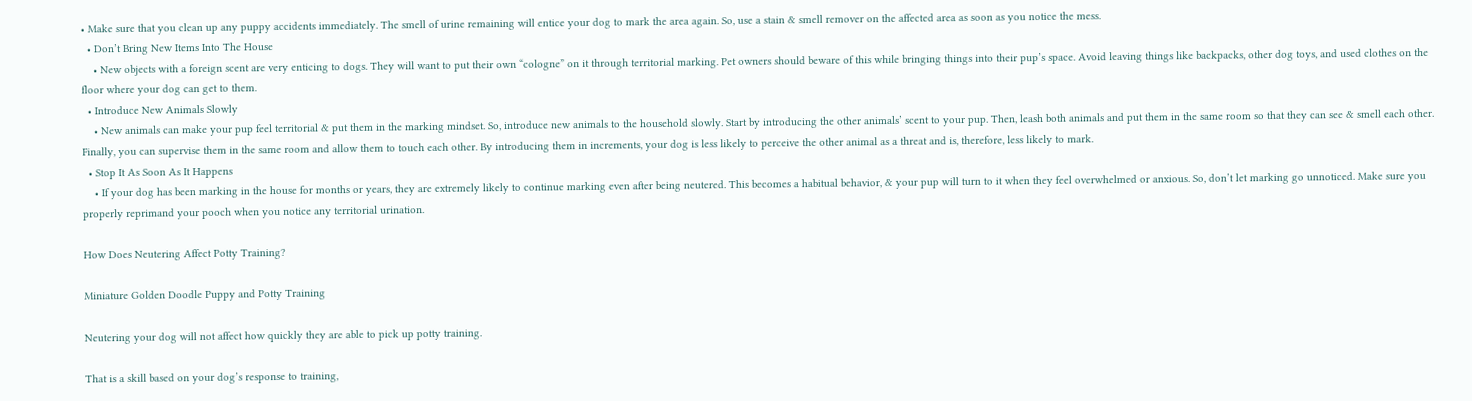• Make sure that you clean up any puppy accidents immediately. The smell of urine remaining will entice your dog to mark the area again. So, use a stain & smell remover on the affected area as soon as you notice the mess.
  • Don’t Bring New Items Into The House
    • New objects with a foreign scent are very enticing to dogs. They will want to put their own “cologne” on it through territorial marking. Pet owners should beware of this while bringing things into their pup’s space. Avoid leaving things like backpacks, other dog toys, and used clothes on the floor where your dog can get to them.
  • Introduce New Animals Slowly
    • New animals can make your pup feel territorial & put them in the marking mindset. So, introduce new animals to the household slowly. Start by introducing the other animals’ scent to your pup. Then, leash both animals and put them in the same room so that they can see & smell each other. Finally, you can supervise them in the same room and allow them to touch each other. By introducing them in increments, your dog is less likely to perceive the other animal as a threat and is, therefore, less likely to mark.
  • Stop It As Soon As It Happens
    • If your dog has been marking in the house for months or years, they are extremely likely to continue marking even after being neutered. This becomes a habitual behavior, & your pup will turn to it when they feel overwhelmed or anxious. So, don’t let marking go unnoticed. Make sure you properly reprimand your pooch when you notice any territorial urination.

How Does Neutering Affect Potty Training?

Miniature Golden Doodle Puppy and Potty Training

Neutering your dog will not affect how quickly they are able to pick up potty training.

That is a skill based on your dog’s response to training,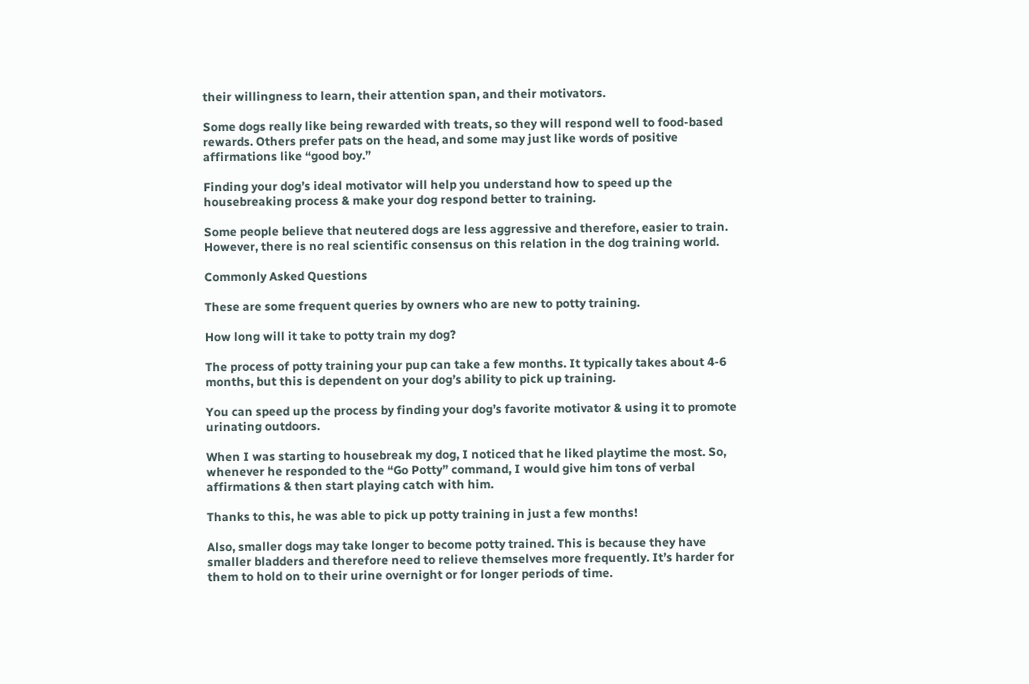their willingness to learn, their attention span, and their motivators.

Some dogs really like being rewarded with treats, so they will respond well to food-based rewards. Others prefer pats on the head, and some may just like words of positive affirmations like “good boy.”

Finding your dog’s ideal motivator will help you understand how to speed up the housebreaking process & make your dog respond better to training.

Some people believe that neutered dogs are less aggressive and therefore, easier to train. However, there is no real scientific consensus on this relation in the dog training world.

Commonly Asked Questions

These are some frequent queries by owners who are new to potty training.

How long will it take to potty train my dog?

The process of potty training your pup can take a few months. It typically takes about 4-6 months, but this is dependent on your dog’s ability to pick up training.

You can speed up the process by finding your dog’s favorite motivator & using it to promote urinating outdoors.

When I was starting to housebreak my dog, I noticed that he liked playtime the most. So, whenever he responded to the “Go Potty” command, I would give him tons of verbal affirmations & then start playing catch with him.

Thanks to this, he was able to pick up potty training in just a few months!

Also, smaller dogs may take longer to become potty trained. This is because they have smaller bladders and therefore need to relieve themselves more frequently. It’s harder for them to hold on to their urine overnight or for longer periods of time.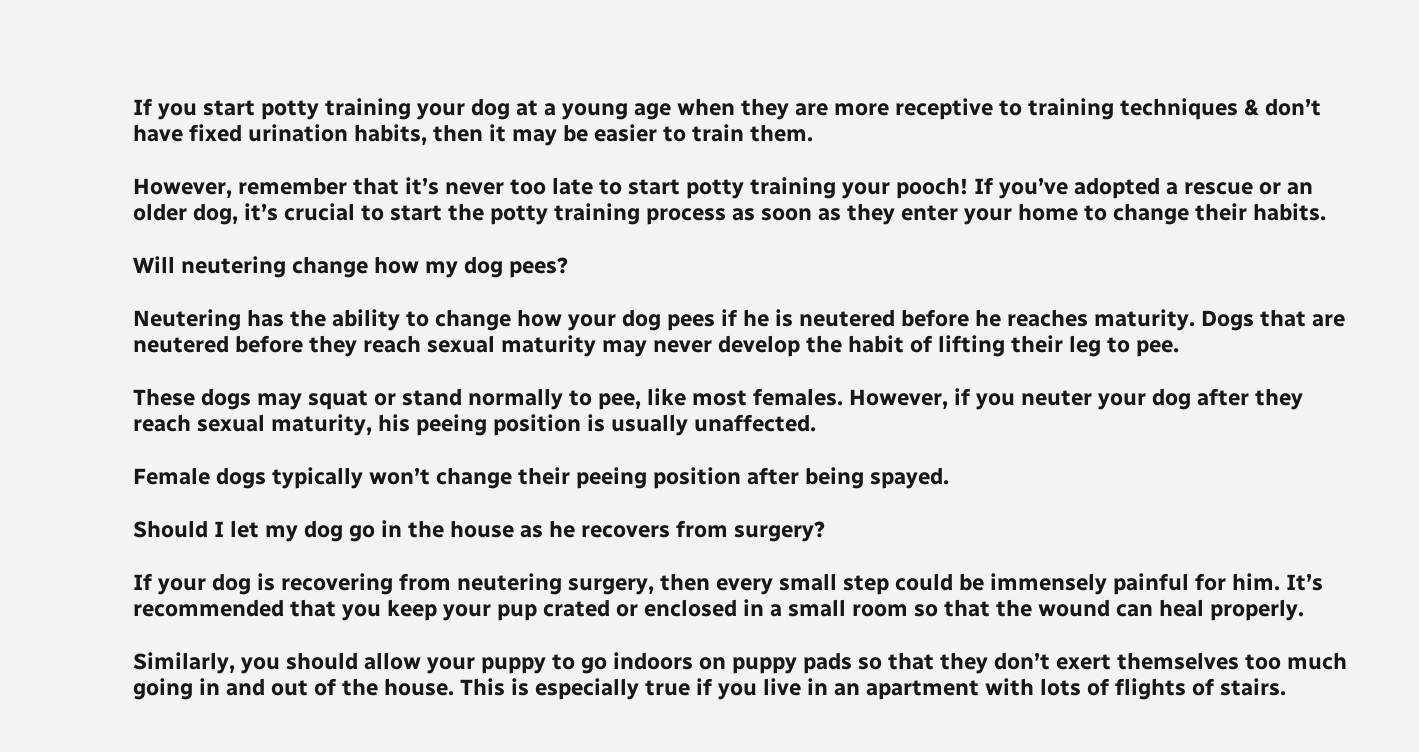If you start potty training your dog at a young age when they are more receptive to training techniques & don’t have fixed urination habits, then it may be easier to train them.

However, remember that it’s never too late to start potty training your pooch! If you’ve adopted a rescue or an older dog, it’s crucial to start the potty training process as soon as they enter your home to change their habits.

Will neutering change how my dog pees?

Neutering has the ability to change how your dog pees if he is neutered before he reaches maturity. Dogs that are neutered before they reach sexual maturity may never develop the habit of lifting their leg to pee.

These dogs may squat or stand normally to pee, like most females. However, if you neuter your dog after they reach sexual maturity, his peeing position is usually unaffected.

Female dogs typically won’t change their peeing position after being spayed.

Should I let my dog go in the house as he recovers from surgery?

If your dog is recovering from neutering surgery, then every small step could be immensely painful for him. It’s recommended that you keep your pup crated or enclosed in a small room so that the wound can heal properly.

Similarly, you should allow your puppy to go indoors on puppy pads so that they don’t exert themselves too much going in and out of the house. This is especially true if you live in an apartment with lots of flights of stairs.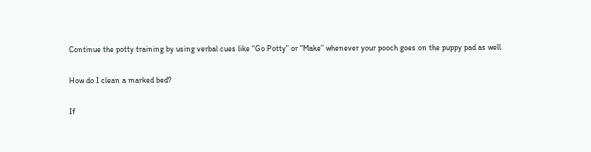Continue the potty training by using verbal cues like “Go Potty” or “Make” whenever your pooch goes on the puppy pad as well.

How do I clean a marked bed?

If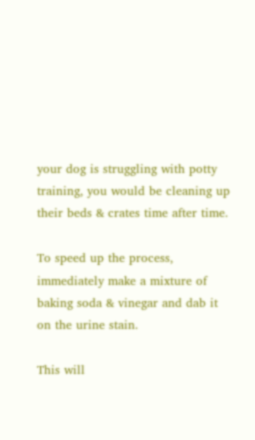your dog is struggling with potty training, you would be cleaning up their beds & crates time after time.

To speed up the process, immediately make a mixture of baking soda & vinegar and dab it on the urine stain.

This will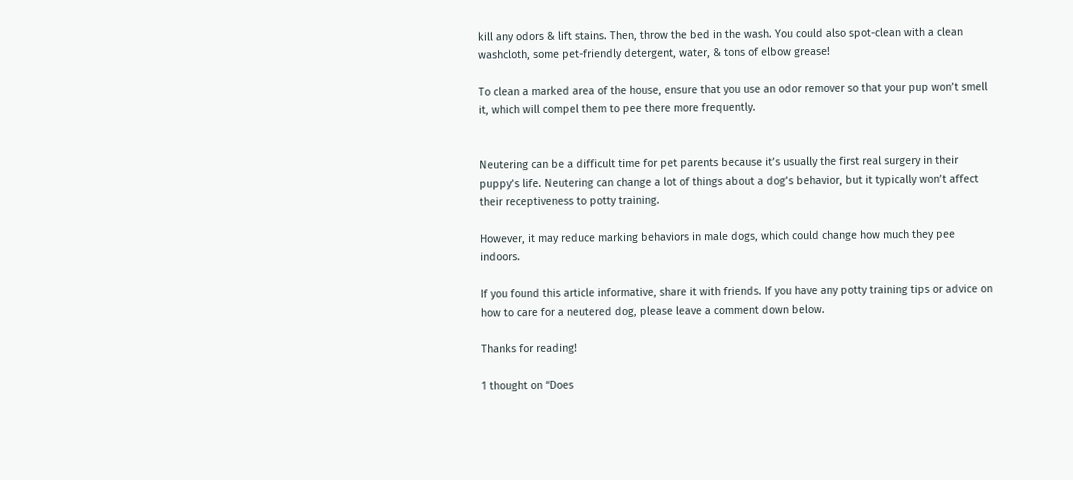kill any odors & lift stains. Then, throw the bed in the wash. You could also spot-clean with a clean washcloth, some pet-friendly detergent, water, & tons of elbow grease!

To clean a marked area of the house, ensure that you use an odor remover so that your pup won’t smell it, which will compel them to pee there more frequently.


Neutering can be a difficult time for pet parents because it’s usually the first real surgery in their puppy’s life. Neutering can change a lot of things about a dog’s behavior, but it typically won’t affect their receptiveness to potty training.

However, it may reduce marking behaviors in male dogs, which could change how much they pee indoors.

If you found this article informative, share it with friends. If you have any potty training tips or advice on how to care for a neutered dog, please leave a comment down below.

Thanks for reading!

1 thought on “Does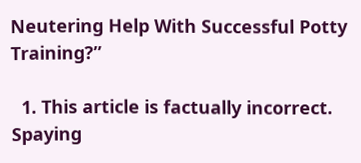Neutering Help With Successful Potty Training?”

  1. This article is factually incorrect. Spaying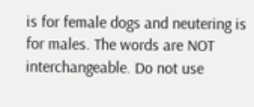is for female dogs and neutering is for males. The words are NOT interchangeable. Do not use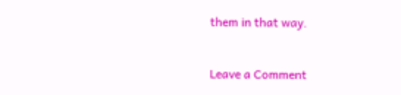them in that way.


Leave a Comment